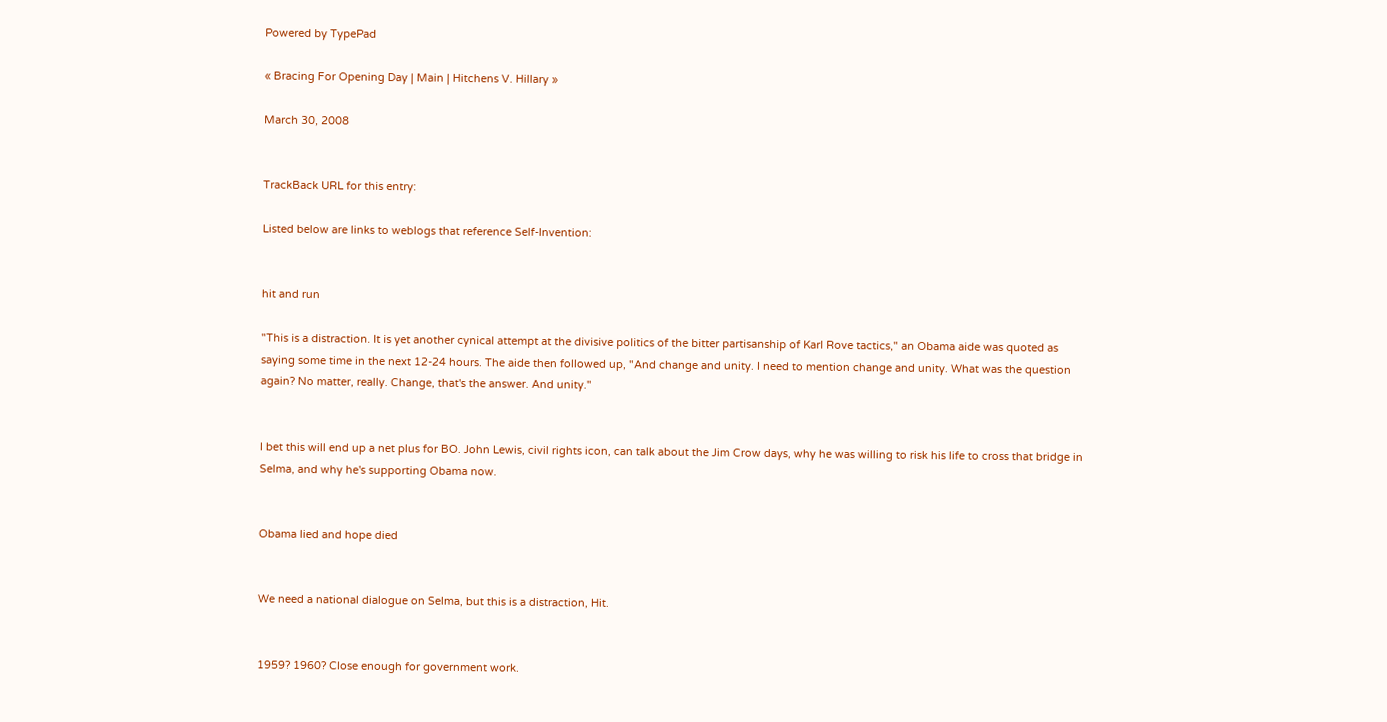Powered by TypePad

« Bracing For Opening Day | Main | Hitchens V. Hillary »

March 30, 2008


TrackBack URL for this entry:

Listed below are links to weblogs that reference Self-Invention:


hit and run

"This is a distraction. It is yet another cynical attempt at the divisive politics of the bitter partisanship of Karl Rove tactics," an Obama aide was quoted as saying some time in the next 12-24 hours. The aide then followed up, "And change and unity. I need to mention change and unity. What was the question again? No matter, really. Change, that's the answer. And unity."


I bet this will end up a net plus for BO. John Lewis, civil rights icon, can talk about the Jim Crow days, why he was willing to risk his life to cross that bridge in Selma, and why he's supporting Obama now.


Obama lied and hope died


We need a national dialogue on Selma, but this is a distraction, Hit.


1959? 1960? Close enough for government work.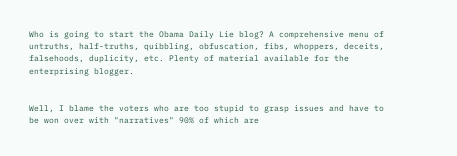Who is going to start the Obama Daily Lie blog? A comprehensive menu of untruths, half-truths, quibbling, obfuscation, fibs, whoppers, deceits, falsehoods, duplicity, etc. Plenty of material available for the enterprising blogger.


Well, I blame the voters who are too stupid to grasp issues and have to be won over with "narratives" 90% of which are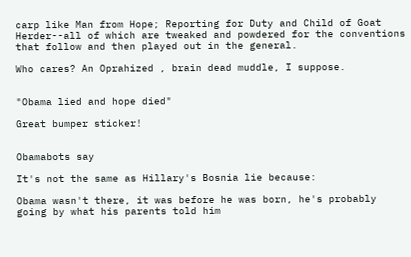carp like Man from Hope; Reporting for Duty and Child of Goat Herder--all of which are tweaked and powdered for the conventions that follow and then played out in the general.

Who cares? An Oprahized , brain dead muddle, I suppose.


"Obama lied and hope died"

Great bumper sticker!


Obamabots say

It's not the same as Hillary's Bosnia lie because:

Obama wasn't there, it was before he was born, he's probably going by what his parents told him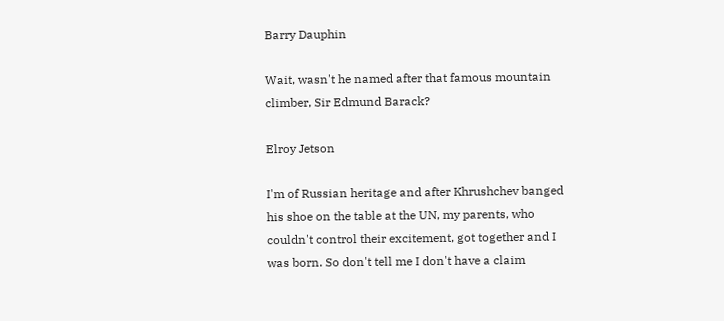Barry Dauphin

Wait, wasn't he named after that famous mountain climber, Sir Edmund Barack?

Elroy Jetson

I'm of Russian heritage and after Khrushchev banged his shoe on the table at the UN, my parents, who couldn't control their excitement, got together and I was born. So don't tell me I don't have a claim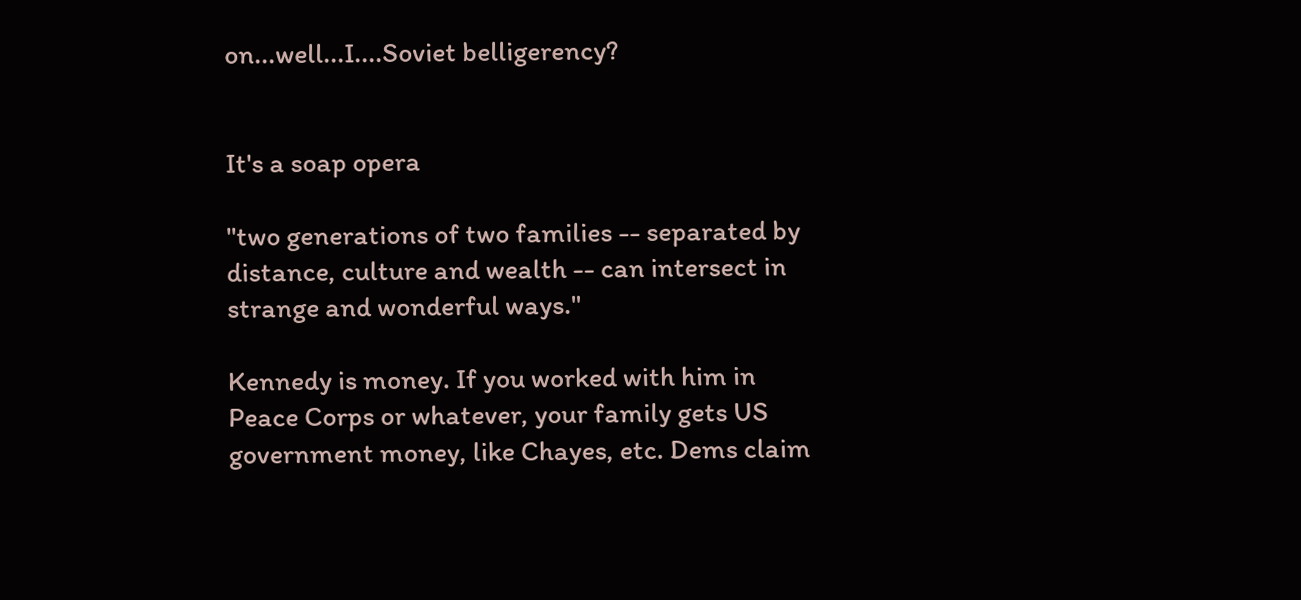on...well...I....Soviet belligerency?


It's a soap opera

"two generations of two families -- separated by distance, culture and wealth -- can intersect in strange and wonderful ways."

Kennedy is money. If you worked with him in Peace Corps or whatever, your family gets US government money, like Chayes, etc. Dems claim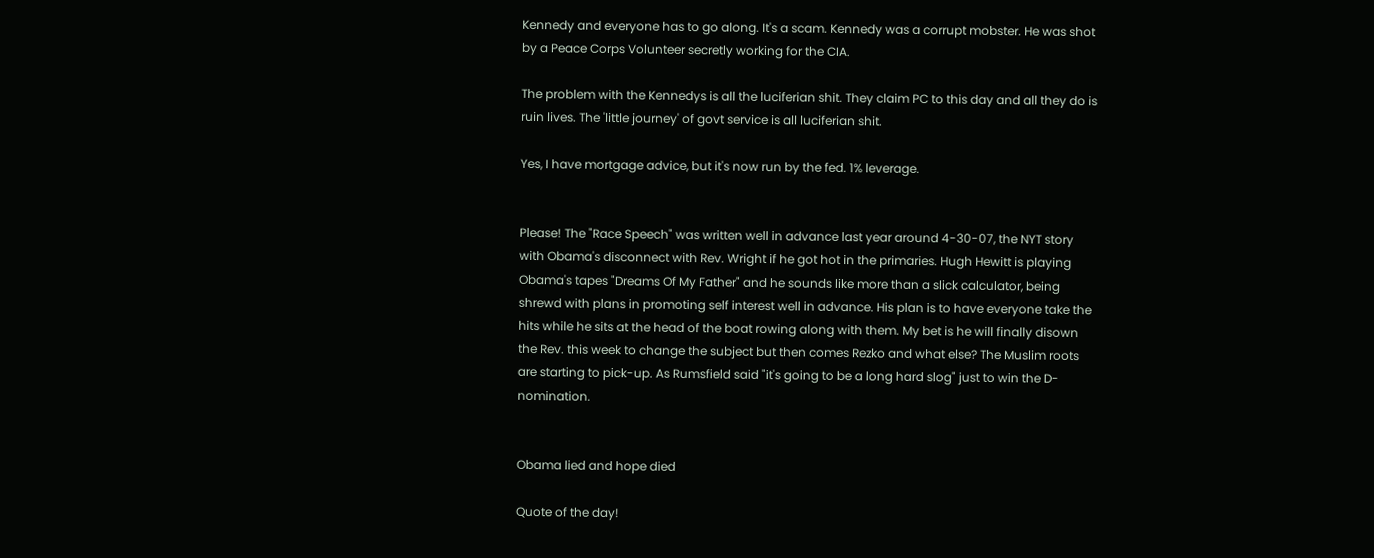Kennedy and everyone has to go along. It's a scam. Kennedy was a corrupt mobster. He was shot by a Peace Corps Volunteer secretly working for the CIA.

The problem with the Kennedys is all the luciferian shit. They claim PC to this day and all they do is ruin lives. The 'little journey' of govt service is all luciferian shit.

Yes, I have mortgage advice, but it's now run by the fed. 1% leverage.


Please! The "Race Speech" was written well in advance last year around 4-30-07, the NYT story with Obama's disconnect with Rev. Wright if he got hot in the primaries. Hugh Hewitt is playing Obama's tapes "Dreams Of My Father" and he sounds like more than a slick calculator, being shrewd with plans in promoting self interest well in advance. His plan is to have everyone take the hits while he sits at the head of the boat rowing along with them. My bet is he will finally disown the Rev. this week to change the subject but then comes Rezko and what else? The Muslim roots are starting to pick-up. As Rumsfield said "it's going to be a long hard slog" just to win the D-nomination.


Obama lied and hope died

Quote of the day!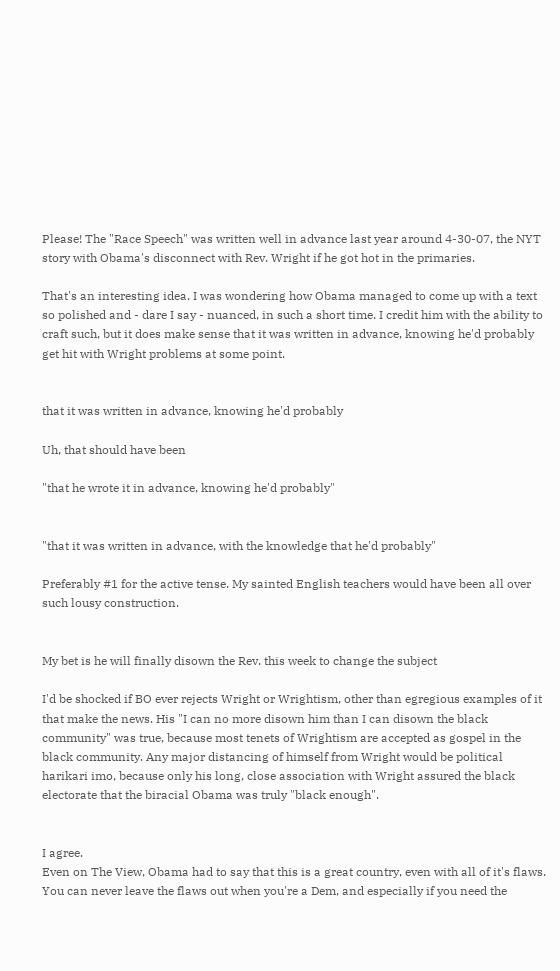Please! The "Race Speech" was written well in advance last year around 4-30-07, the NYT story with Obama's disconnect with Rev. Wright if he got hot in the primaries.

That's an interesting idea. I was wondering how Obama managed to come up with a text so polished and - dare I say - nuanced, in such a short time. I credit him with the ability to craft such, but it does make sense that it was written in advance, knowing he'd probably get hit with Wright problems at some point.


that it was written in advance, knowing he'd probably

Uh, that should have been

"that he wrote it in advance, knowing he'd probably"


"that it was written in advance, with the knowledge that he'd probably"

Preferably #1 for the active tense. My sainted English teachers would have been all over such lousy construction.


My bet is he will finally disown the Rev. this week to change the subject

I'd be shocked if BO ever rejects Wright or Wrightism, other than egregious examples of it that make the news. His "I can no more disown him than I can disown the black community" was true, because most tenets of Wrightism are accepted as gospel in the black community. Any major distancing of himself from Wright would be political harikari imo, because only his long, close association with Wright assured the black electorate that the biracial Obama was truly "black enough".


I agree.
Even on The View, Obama had to say that this is a great country, even with all of it's flaws. You can never leave the flaws out when you're a Dem, and especially if you need the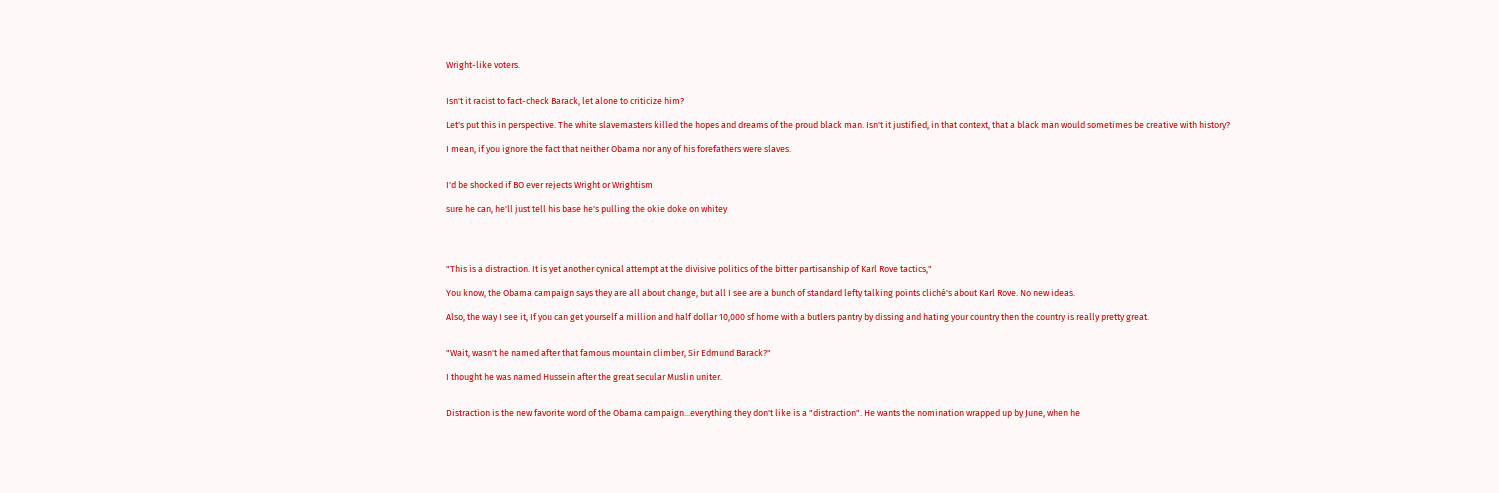Wright-like voters.


Isn't it racist to fact-check Barack, let alone to criticize him?

Let's put this in perspective. The white slavemasters killed the hopes and dreams of the proud black man. Isn't it justified, in that context, that a black man would sometimes be creative with history?

I mean, if you ignore the fact that neither Obama nor any of his forefathers were slaves.


I'd be shocked if BO ever rejects Wright or Wrightism

sure he can, he'll just tell his base he's pulling the okie doke on whitey




"This is a distraction. It is yet another cynical attempt at the divisive politics of the bitter partisanship of Karl Rove tactics,"

You know, the Obama campaign says they are all about change, but all I see are a bunch of standard lefty talking points cliché's about Karl Rove. No new ideas.

Also, the way I see it, If you can get yourself a million and half dollar 10,000 sf home with a butlers pantry by dissing and hating your country then the country is really pretty great.


"Wait, wasn't he named after that famous mountain climber, Sir Edmund Barack?"

I thought he was named Hussein after the great secular Muslin uniter.


Distraction is the new favorite word of the Obama campaign...everything they don't like is a "distraction". He wants the nomination wrapped up by June, when he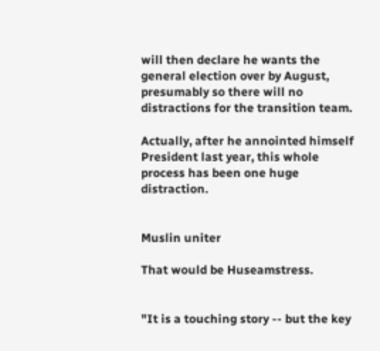will then declare he wants the general election over by August, presumably so there will no distractions for the transition team.

Actually, after he annointed himself President last year, this whole process has been one huge distraction.


Muslin uniter

That would be Huseamstress.


"It is a touching story -- but the key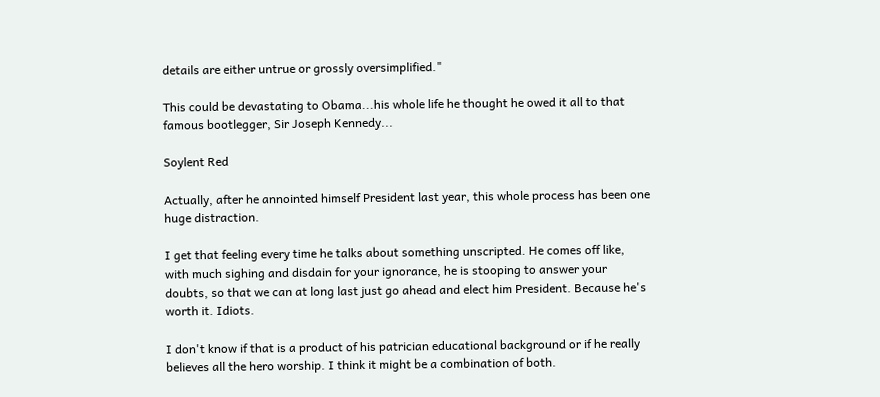details are either untrue or grossly oversimplified."

This could be devastating to Obama...his whole life he thought he owed it all to that famous bootlegger, Sir Joseph Kennedy...

Soylent Red

Actually, after he annointed himself President last year, this whole process has been one huge distraction.

I get that feeling every time he talks about something unscripted. He comes off like, with much sighing and disdain for your ignorance, he is stooping to answer your doubts, so that we can at long last just go ahead and elect him President. Because he's worth it. Idiots.

I don't know if that is a product of his patrician educational background or if he really believes all the hero worship. I think it might be a combination of both.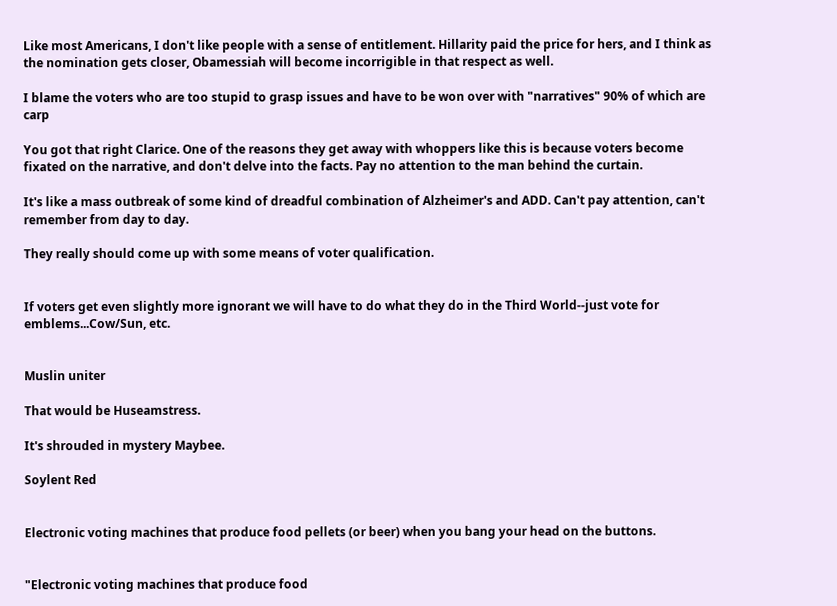Like most Americans, I don't like people with a sense of entitlement. Hillarity paid the price for hers, and I think as the nomination gets closer, Obamessiah will become incorrigible in that respect as well.

I blame the voters who are too stupid to grasp issues and have to be won over with "narratives" 90% of which are carp

You got that right Clarice. One of the reasons they get away with whoppers like this is because voters become fixated on the narrative, and don't delve into the facts. Pay no attention to the man behind the curtain.

It's like a mass outbreak of some kind of dreadful combination of Alzheimer's and ADD. Can't pay attention, can't remember from day to day.

They really should come up with some means of voter qualification.


If voters get even slightly more ignorant we will have to do what they do in the Third World--just vote for emblems...Cow/Sun, etc.


Muslin uniter

That would be Huseamstress.

It's shrouded in mystery Maybee.

Soylent Red


Electronic voting machines that produce food pellets (or beer) when you bang your head on the buttons.


"Electronic voting machines that produce food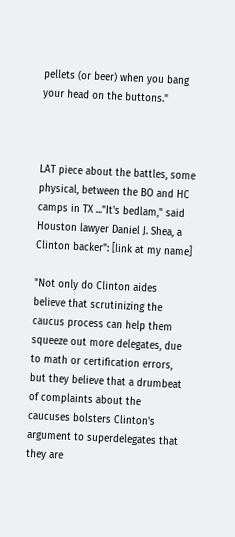pellets (or beer) when you bang your head on the buttons."



LAT piece about the battles, some physical, between the BO and HC camps in TX ..."It's bedlam," said Houston lawyer Daniel J. Shea, a Clinton backer": [link at my name]

"Not only do Clinton aides believe that scrutinizing the caucus process can help them squeeze out more delegates, due to math or certification errors, but they believe that a drumbeat of complaints about the caucuses bolsters Clinton's argument to superdelegates that they are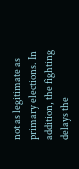not as legitimate as primary elections. In addition, the fighting delays the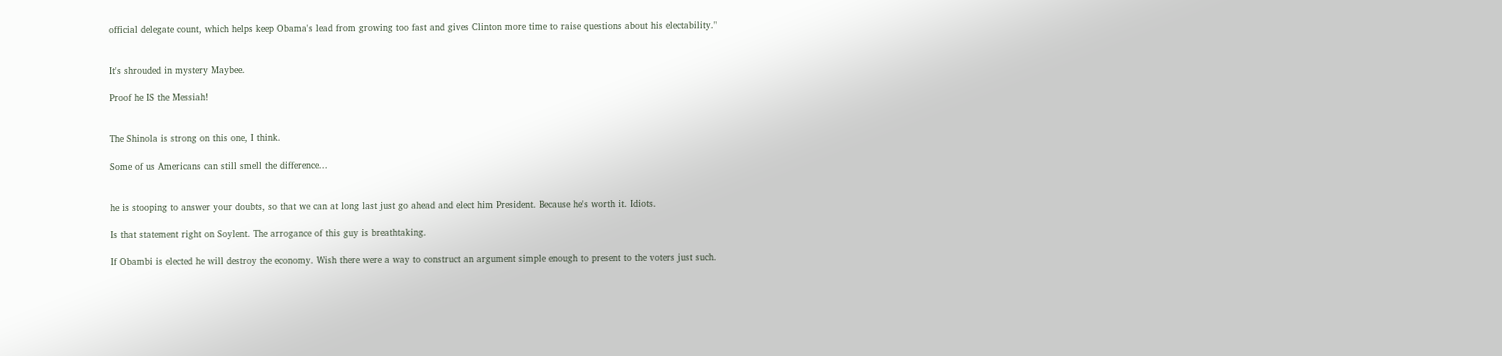official delegate count, which helps keep Obama's lead from growing too fast and gives Clinton more time to raise questions about his electability."


It's shrouded in mystery Maybee.

Proof he IS the Messiah!


The Shinola is strong on this one, I think.

Some of us Americans can still smell the difference...


he is stooping to answer your doubts, so that we can at long last just go ahead and elect him President. Because he's worth it. Idiots.

Is that statement right on Soylent. The arrogance of this guy is breathtaking.

If Obambi is elected he will destroy the economy. Wish there were a way to construct an argument simple enough to present to the voters just such.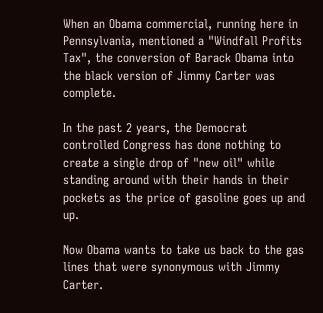When an Obama commercial, running here in Pennsylvania, mentioned a "Windfall Profits Tax", the conversion of Barack Obama into the black version of Jimmy Carter was complete.

In the past 2 years, the Democrat controlled Congress has done nothing to create a single drop of "new oil" while standing around with their hands in their pockets as the price of gasoline goes up and up.

Now Obama wants to take us back to the gas lines that were synonymous with Jimmy Carter.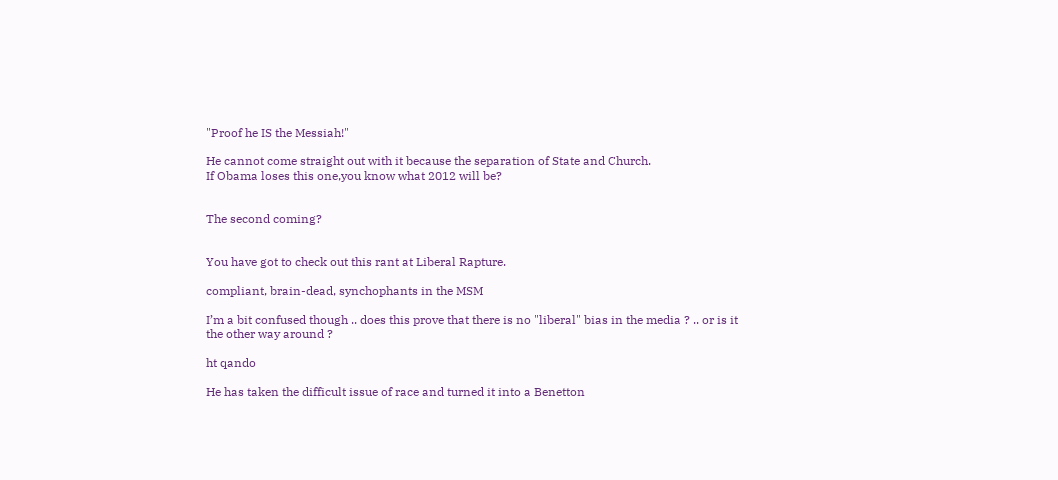"Proof he IS the Messiah!"

He cannot come straight out with it because the separation of State and Church.
If Obama loses this one,you know what 2012 will be?


The second coming?


You have got to check out this rant at Liberal Rapture.

compliant, brain-dead, synchophants in the MSM

I’m a bit confused though .. does this prove that there is no "liberal" bias in the media ? .. or is it the other way around ?

ht qando

He has taken the difficult issue of race and turned it into a Benetton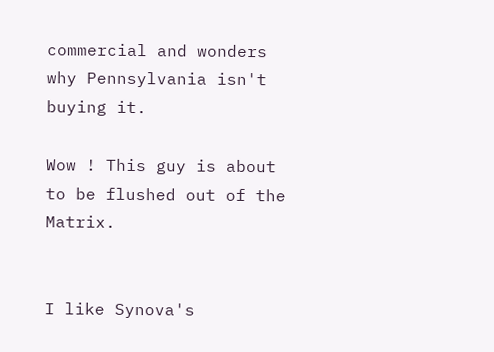commercial and wonders why Pennsylvania isn't buying it.

Wow ! This guy is about to be flushed out of the Matrix.


I like Synova's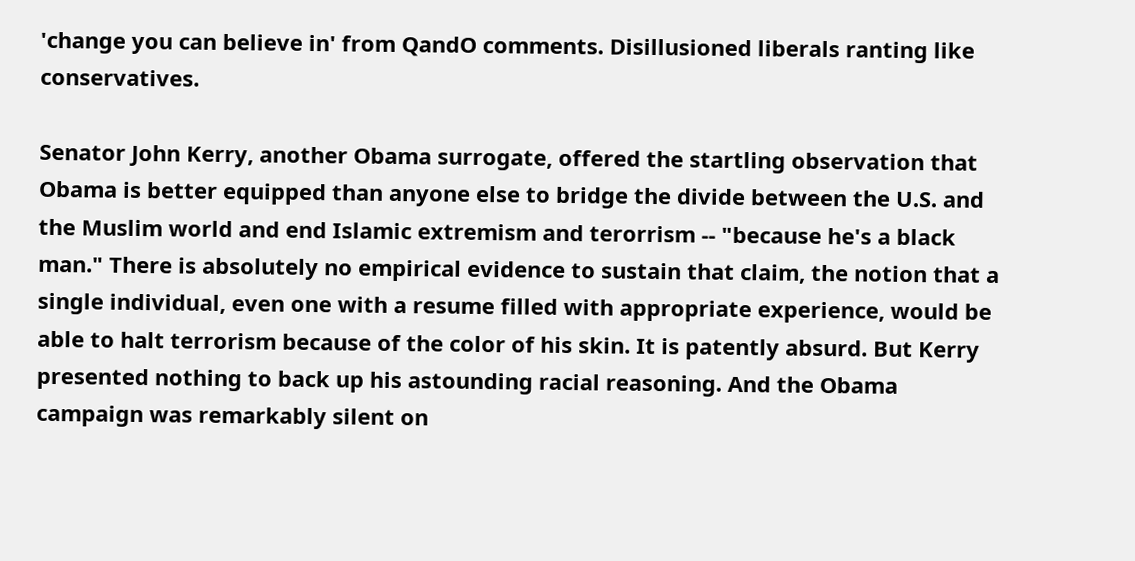'change you can believe in' from QandO comments. Disillusioned liberals ranting like conservatives.

Senator John Kerry, another Obama surrogate, offered the startling observation that Obama is better equipped than anyone else to bridge the divide between the U.S. and the Muslim world and end Islamic extremism and terorrism -- "because he's a black man." There is absolutely no empirical evidence to sustain that claim, the notion that a single individual, even one with a resume filled with appropriate experience, would be able to halt terrorism because of the color of his skin. It is patently absurd. But Kerry presented nothing to back up his astounding racial reasoning. And the Obama campaign was remarkably silent on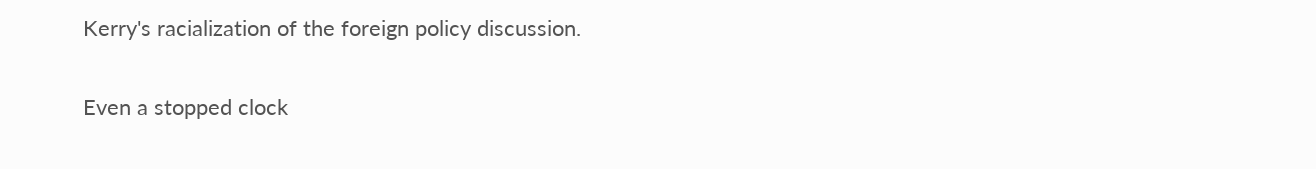Kerry's racialization of the foreign policy discussion.

Even a stopped clock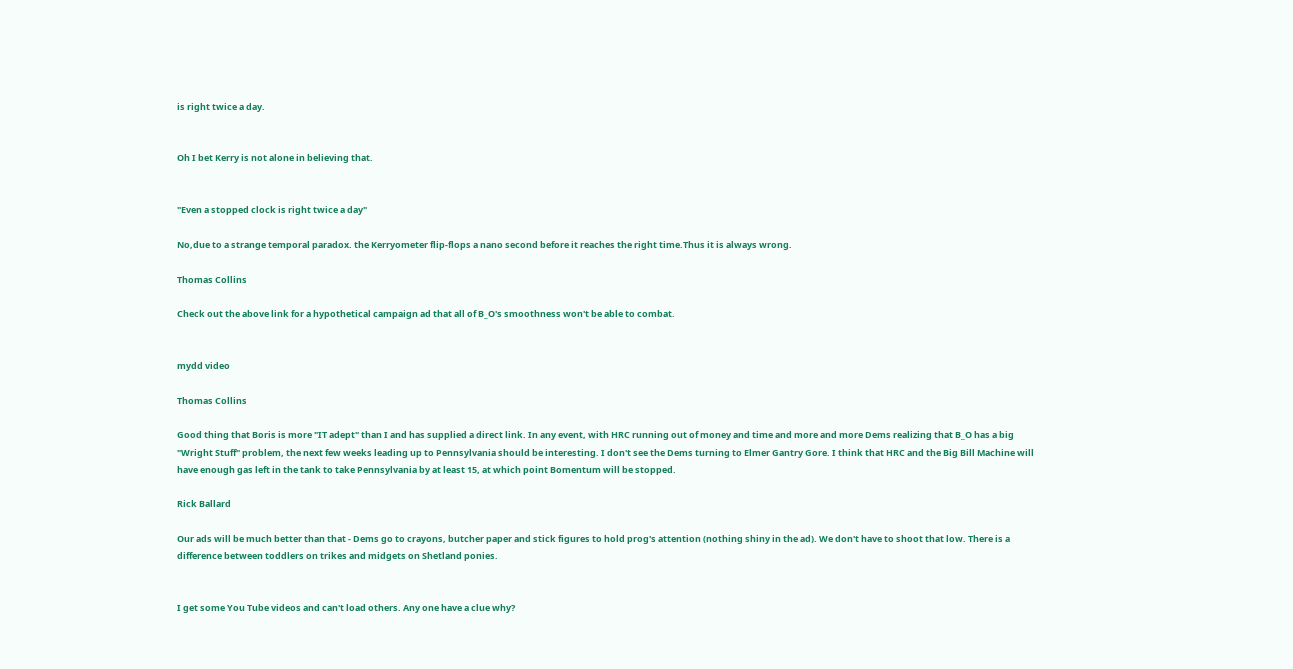is right twice a day.


Oh I bet Kerry is not alone in believing that.


"Even a stopped clock is right twice a day"

No,due to a strange temporal paradox. the Kerryometer flip-flops a nano second before it reaches the right time.Thus it is always wrong.

Thomas Collins

Check out the above link for a hypothetical campaign ad that all of B_O's smoothness won't be able to combat.


mydd video

Thomas Collins

Good thing that Boris is more "IT adept" than I and has supplied a direct link. In any event, with HRC running out of money and time and more and more Dems realizing that B_O has a big "Wright Stuff" problem, the next few weeks leading up to Pennsylvania should be interesting. I don't see the Dems turning to Elmer Gantry Gore. I think that HRC and the Big Bill Machine will have enough gas left in the tank to take Pennsylvania by at least 15, at which point Bomentum will be stopped.

Rick Ballard

Our ads will be much better than that - Dems go to crayons, butcher paper and stick figures to hold prog's attention (nothing shiny in the ad). We don't have to shoot that low. There is a difference between toddlers on trikes and midgets on Shetland ponies.


I get some You Tube videos and can't load others. Any one have a clue why?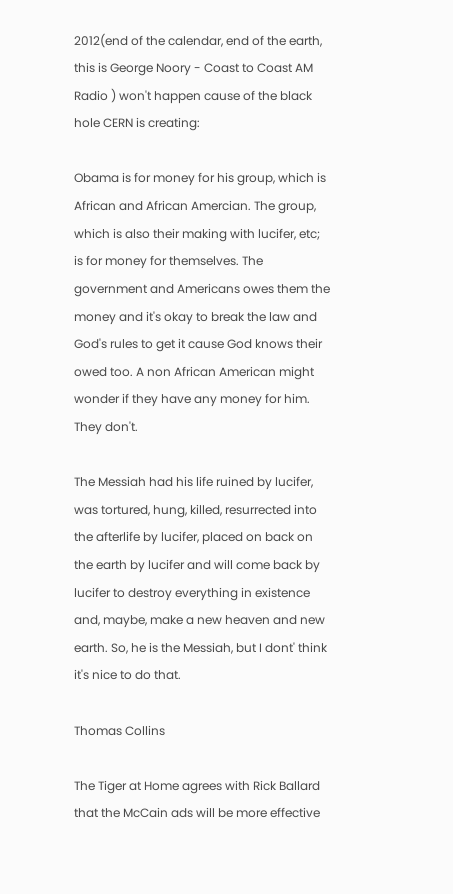2012(end of the calendar, end of the earth, this is George Noory - Coast to Coast AM Radio ) won't happen cause of the black hole CERN is creating:

Obama is for money for his group, which is African and African Amercian. The group, which is also their making with lucifer, etc; is for money for themselves. The government and Americans owes them the money and it's okay to break the law and God's rules to get it cause God knows their owed too. A non African American might wonder if they have any money for him. They don't.

The Messiah had his life ruined by lucifer, was tortured, hung, killed, resurrected into the afterlife by lucifer, placed on back on the earth by lucifer and will come back by lucifer to destroy everything in existence and, maybe, make a new heaven and new earth. So, he is the Messiah, but I dont' think it's nice to do that.

Thomas Collins

The Tiger at Home agrees with Rick Ballard that the McCain ads will be more effective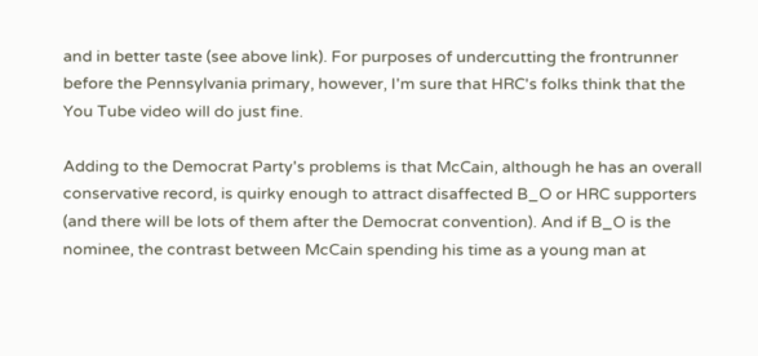and in better taste (see above link). For purposes of undercutting the frontrunner before the Pennsylvania primary, however, I'm sure that HRC's folks think that the You Tube video will do just fine.

Adding to the Democrat Party's problems is that McCain, although he has an overall conservative record, is quirky enough to attract disaffected B_O or HRC supporters (and there will be lots of them after the Democrat convention). And if B_O is the nominee, the contrast between McCain spending his time as a young man at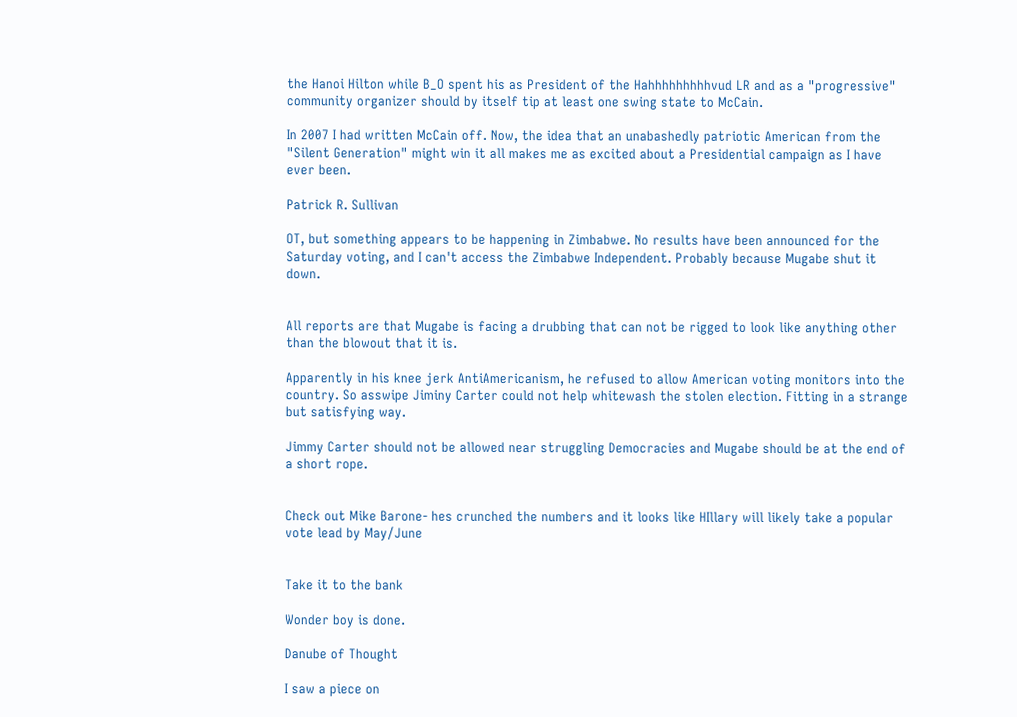the Hanoi Hilton while B_O spent his as President of the Hahhhhhhhhhvud LR and as a "progressive" community organizer should by itself tip at least one swing state to McCain.

In 2007 I had written McCain off. Now, the idea that an unabashedly patriotic American from the "Silent Generation" might win it all makes me as excited about a Presidential campaign as I have ever been.

Patrick R. Sullivan

OT, but something appears to be happening in Zimbabwe. No results have been announced for the Saturday voting, and I can't access the Zimbabwe Independent. Probably because Mugabe shut it down.


All reports are that Mugabe is facing a drubbing that can not be rigged to look like anything other than the blowout that it is.

Apparently in his knee jerk AntiAmericanism, he refused to allow American voting monitors into the country. So asswipe Jiminy Carter could not help whitewash the stolen election. Fitting in a strange but satisfying way.

Jimmy Carter should not be allowed near struggling Democracies and Mugabe should be at the end of a short rope.


Check out Mike Barone- hes crunched the numbers and it looks like HIllary will likely take a popular vote lead by May/June


Take it to the bank

Wonder boy is done.

Danube of Thought

I saw a piece on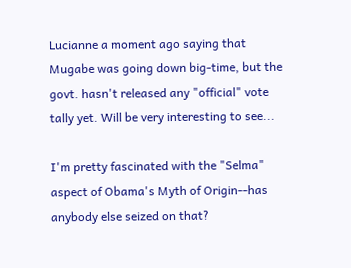Lucianne a moment ago saying that Mugabe was going down big-time, but the govt. hasn't released any "official" vote tally yet. Will be very interesting to see...

I'm pretty fascinated with the "Selma" aspect of Obama's Myth of Origin--has anybody else seized on that?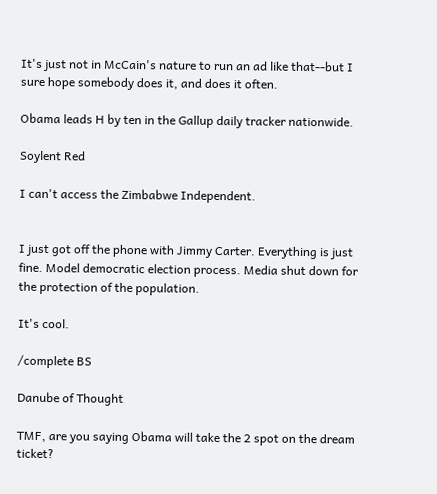It's just not in McCain's nature to run an ad like that--but I sure hope somebody does it, and does it often.

Obama leads H by ten in the Gallup daily tracker nationwide.

Soylent Red

I can't access the Zimbabwe Independent.


I just got off the phone with Jimmy Carter. Everything is just fine. Model democratic election process. Media shut down for the protection of the population.

It's cool.

/complete BS

Danube of Thought

TMF, are you saying Obama will take the 2 spot on the dream ticket?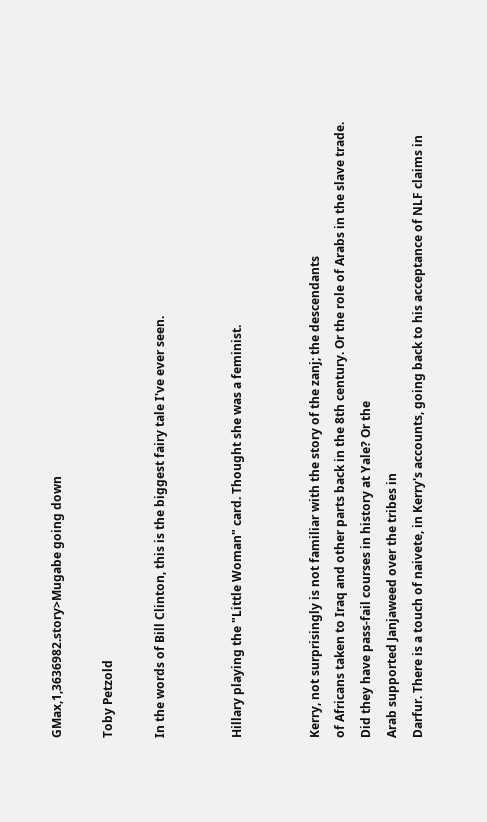GMax,1,3636982.story>Mugabe going down

Toby Petzold

In the words of Bill Clinton, this is the biggest fairy tale I've ever seen.


Hillary playing the "Little Woman" card. Thought she was a feminist.


Kerry, not surprisingly is not familiar with the story of the zanj; the descendants
of Africans taken to Iraq and other parts back in the 8th century. Or the role of Arabs in the slave trade. Did they have pass-fail courses in history at Yale? Or the
Arab supported Janjaweed over the tribes in
Darfur. There is a touch of naivete, in Kerry's accounts, going back to his acceptance of NLF claims in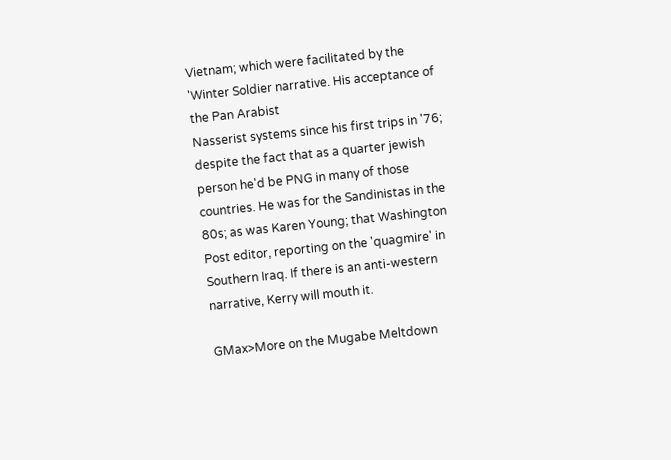Vietnam; which were facilitated by the 'Winter Soldier narrative. His acceptance of the Pan Arabist
Nasserist systems since his first trips in '76; despite the fact that as a quarter jewish person he'd be PNG in many of those countries. He was for the Sandinistas in the
80s; as was Karen Young; that Washington Post editor, reporting on the 'quagmire' in Southern Iraq. If there is an anti-western narrative, Kerry will mouth it.

GMax>More on the Mugabe Meltdown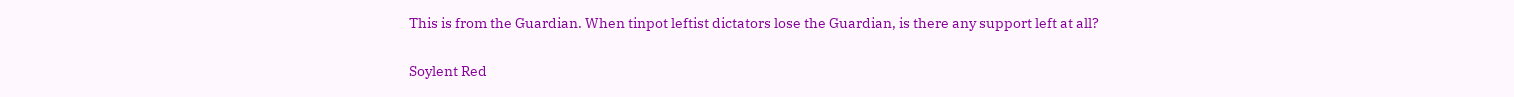This is from the Guardian. When tinpot leftist dictators lose the Guardian, is there any support left at all?

Soylent Red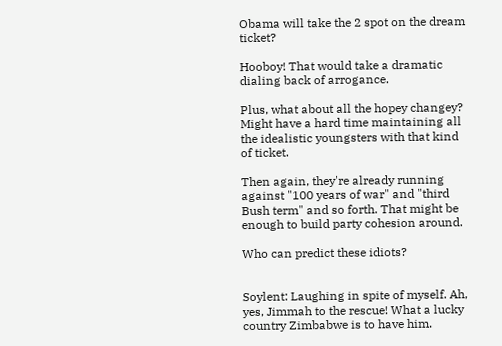Obama will take the 2 spot on the dream ticket?

Hooboy! That would take a dramatic dialing back of arrogance.

Plus, what about all the hopey changey? Might have a hard time maintaining all the idealistic youngsters with that kind of ticket.

Then again, they're already running against "100 years of war" and "third Bush term" and so forth. That might be enough to build party cohesion around.

Who can predict these idiots?


Soylent: Laughing in spite of myself. Ah, yes, Jimmah to the rescue! What a lucky country Zimbabwe is to have him.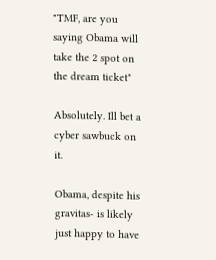"TMF, are you saying Obama will take the 2 spot on the dream ticket"

Absolutely. Ill bet a cyber sawbuck on it.

Obama, despite his gravitas- is likely just happy to have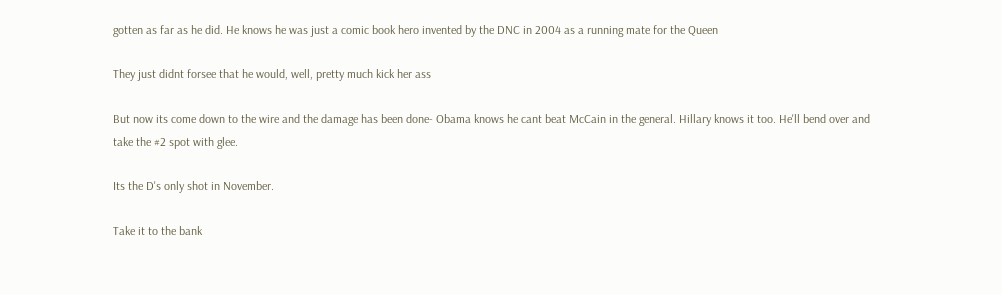gotten as far as he did. He knows he was just a comic book hero invented by the DNC in 2004 as a running mate for the Queen

They just didnt forsee that he would, well, pretty much kick her ass

But now its come down to the wire and the damage has been done- Obama knows he cant beat McCain in the general. Hillary knows it too. He'll bend over and take the #2 spot with glee.

Its the D's only shot in November.

Take it to the bank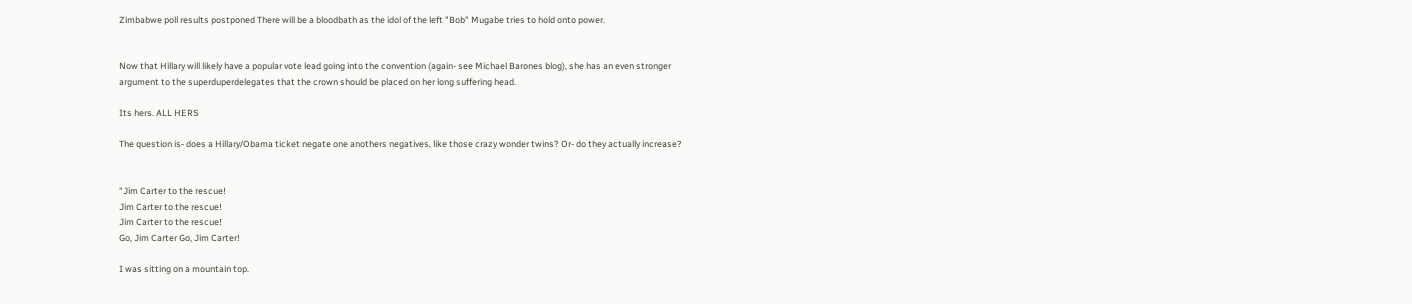Zimbabwe poll results postponed There will be a bloodbath as the idol of the left "Bob" Mugabe tries to hold onto power.


Now that Hillary will likely have a popular vote lead going into the convention (again- see Michael Barones blog), she has an even stronger argument to the superduperdelegates that the crown should be placed on her long suffering head.

Its hers. ALL HERS

The question is- does a Hillary/Obama ticket negate one anothers negatives, like those crazy wonder twins? Or- do they actually increase?


"Jim Carter to the rescue!
Jim Carter to the rescue!
Jim Carter to the rescue!
Go, Jim Carter Go, Jim Carter!

I was sitting on a mountain top.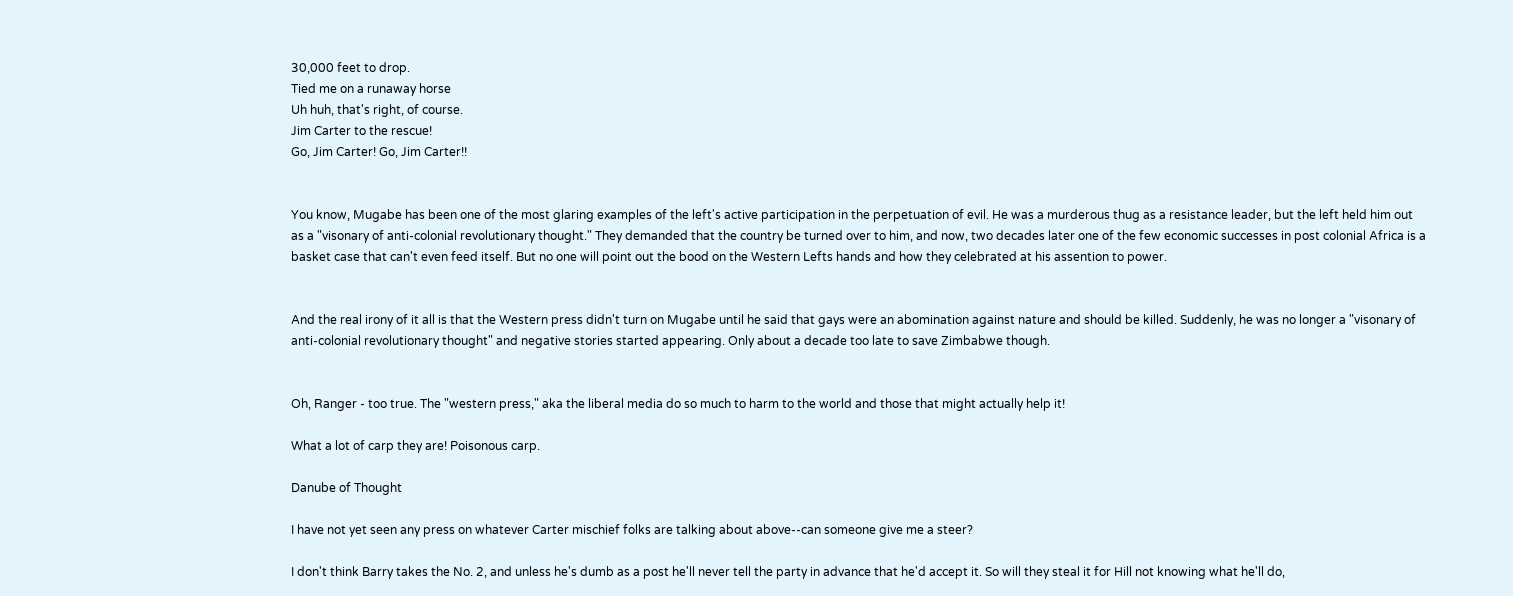30,000 feet to drop.
Tied me on a runaway horse
Uh huh, that's right, of course.
Jim Carter to the rescue!
Go, Jim Carter! Go, Jim Carter!!


You know, Mugabe has been one of the most glaring examples of the left's active participation in the perpetuation of evil. He was a murderous thug as a resistance leader, but the left held him out as a "visonary of anti-colonial revolutionary thought." They demanded that the country be turned over to him, and now, two decades later one of the few economic successes in post colonial Africa is a basket case that can't even feed itself. But no one will point out the bood on the Western Lefts hands and how they celebrated at his assention to power.


And the real irony of it all is that the Western press didn't turn on Mugabe until he said that gays were an abomination against nature and should be killed. Suddenly, he was no longer a "visonary of anti-colonial revolutionary thought" and negative stories started appearing. Only about a decade too late to save Zimbabwe though.


Oh, Ranger - too true. The "western press," aka the liberal media do so much to harm to the world and those that might actually help it!

What a lot of carp they are! Poisonous carp.

Danube of Thought

I have not yet seen any press on whatever Carter mischief folks are talking about above--can someone give me a steer?

I don't think Barry takes the No. 2, and unless he's dumb as a post he'll never tell the party in advance that he'd accept it. So will they steal it for Hill not knowing what he'll do,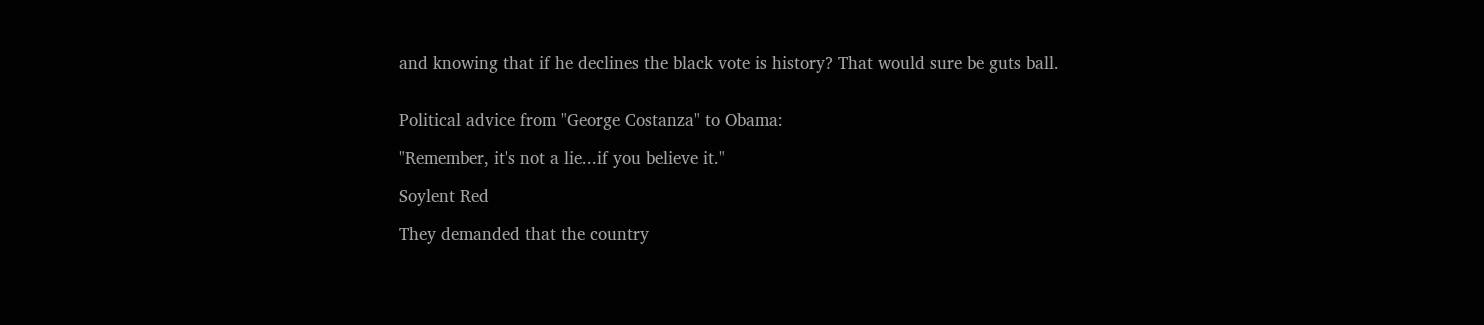and knowing that if he declines the black vote is history? That would sure be guts ball.


Political advice from "George Costanza" to Obama:

"Remember, it's not a lie...if you believe it."

Soylent Red

They demanded that the country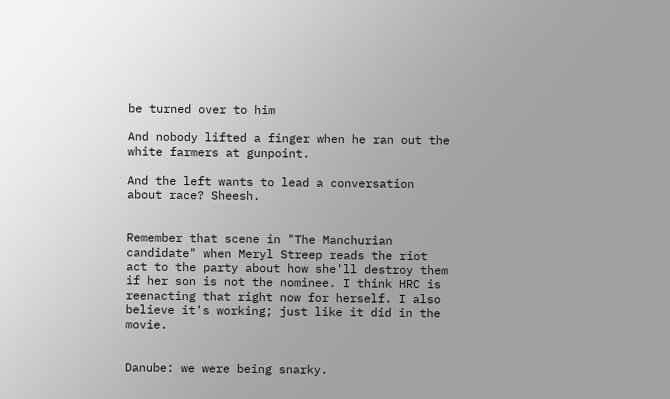be turned over to him

And nobody lifted a finger when he ran out the white farmers at gunpoint.

And the left wants to lead a conversation about race? Sheesh.


Remember that scene in "The Manchurian candidate" when Meryl Streep reads the riot act to the party about how she'll destroy them if her son is not the nominee. I think HRC is reenacting that right now for herself. I also believe it's working; just like it did in the movie.


Danube: we were being snarky.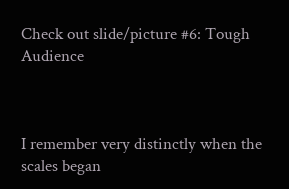Check out slide/picture #6: Tough Audience



I remember very distinctly when the scales began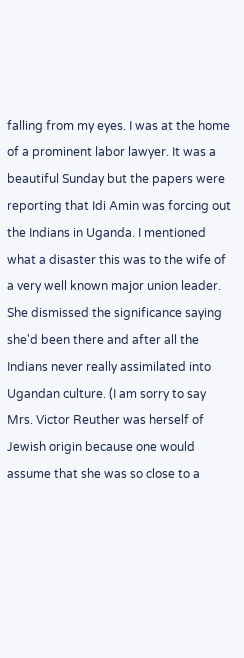falling from my eyes. I was at the home of a prominent labor lawyer. It was a beautiful Sunday but the papers were reporting that Idi Amin was forcing out the Indians in Uganda. I mentioned what a disaster this was to the wife of a very well known major union leader. She dismissed the significance saying she'd been there and after all the Indians never really assimilated into Ugandan culture. (I am sorry to say Mrs. Victor Reuther was herself of Jewish origin because one would assume that she was so close to a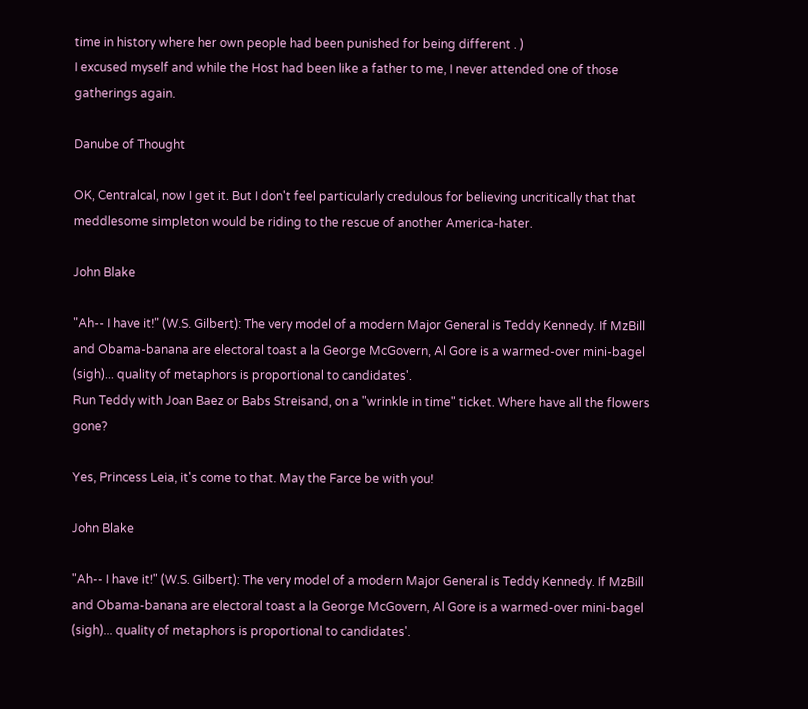time in history where her own people had been punished for being different . )
I excused myself and while the Host had been like a father to me, I never attended one of those gatherings again.

Danube of Thought

OK, Centralcal, now I get it. But I don't feel particularly credulous for believing uncritically that that meddlesome simpleton would be riding to the rescue of another America-hater.

John Blake

"Ah-- I have it!" (W.S. Gilbert): The very model of a modern Major General is Teddy Kennedy. If MzBill and Obama-banana are electoral toast a la George McGovern, Al Gore is a warmed-over mini-bagel (sigh)... quality of metaphors is proportional to candidates'.
Run Teddy with Joan Baez or Babs Streisand, on a "wrinkle in time" ticket. Where have all the flowers gone?

Yes, Princess Leia, it's come to that. May the Farce be with you!

John Blake

"Ah-- I have it!" (W.S. Gilbert): The very model of a modern Major General is Teddy Kennedy. If MzBill and Obama-banana are electoral toast a la George McGovern, Al Gore is a warmed-over mini-bagel (sigh)... quality of metaphors is proportional to candidates'.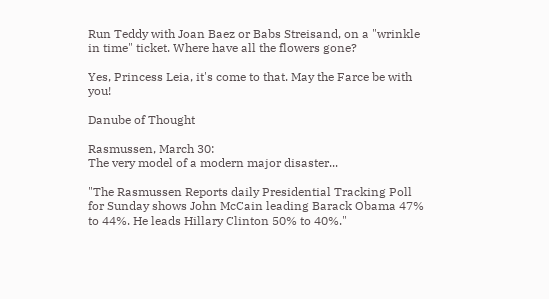Run Teddy with Joan Baez or Babs Streisand, on a "wrinkle in time" ticket. Where have all the flowers gone?

Yes, Princess Leia, it's come to that. May the Farce be with you!

Danube of Thought

Rasmussen, March 30:
The very model of a modern major disaster...

"The Rasmussen Reports daily Presidential Tracking Poll for Sunday shows John McCain leading Barack Obama 47% to 44%. He leads Hillary Clinton 50% to 40%."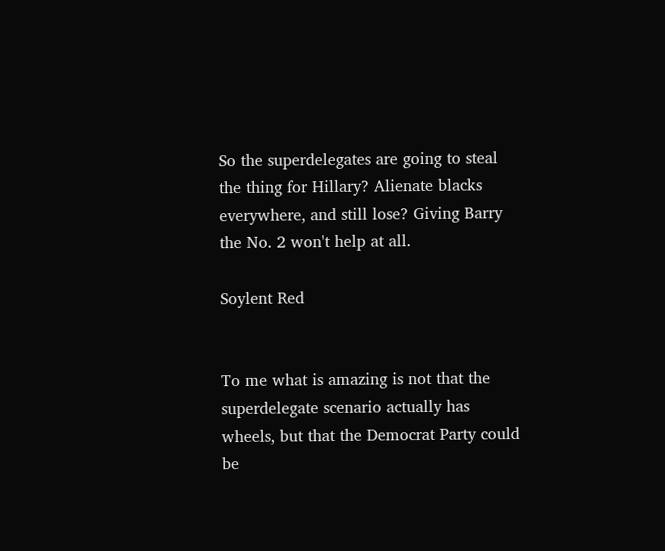So the superdelegates are going to steal the thing for Hillary? Alienate blacks everywhere, and still lose? Giving Barry the No. 2 won't help at all.

Soylent Red


To me what is amazing is not that the superdelegate scenario actually has wheels, but that the Democrat Party could be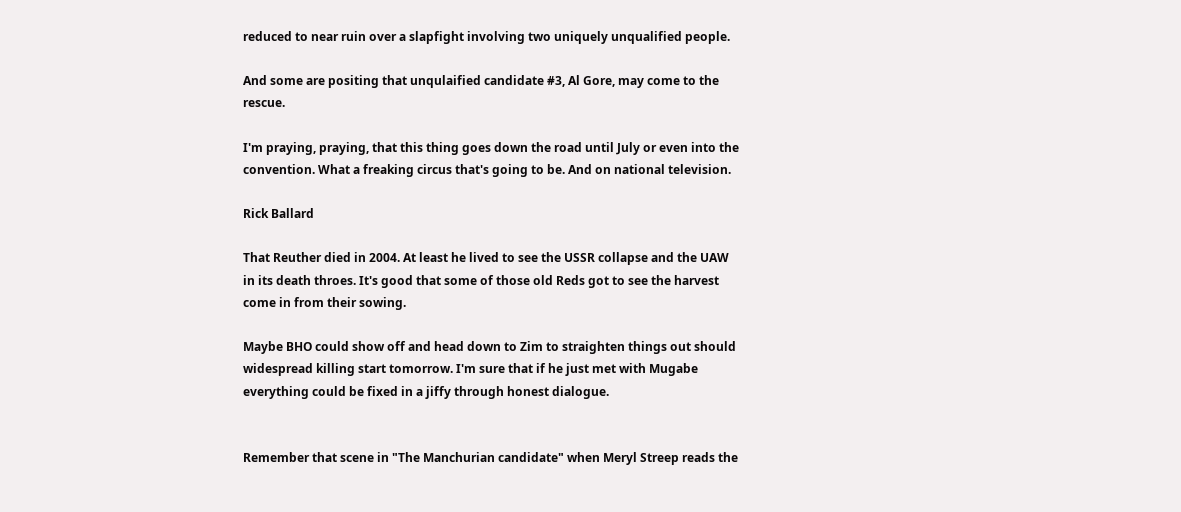reduced to near ruin over a slapfight involving two uniquely unqualified people.

And some are positing that unqulaified candidate #3, Al Gore, may come to the rescue.

I'm praying, praying, that this thing goes down the road until July or even into the convention. What a freaking circus that's going to be. And on national television.

Rick Ballard

That Reuther died in 2004. At least he lived to see the USSR collapse and the UAW in its death throes. It's good that some of those old Reds got to see the harvest come in from their sowing.

Maybe BHO could show off and head down to Zim to straighten things out should widespread killing start tomorrow. I'm sure that if he just met with Mugabe everything could be fixed in a jiffy through honest dialogue.


Remember that scene in "The Manchurian candidate" when Meryl Streep reads the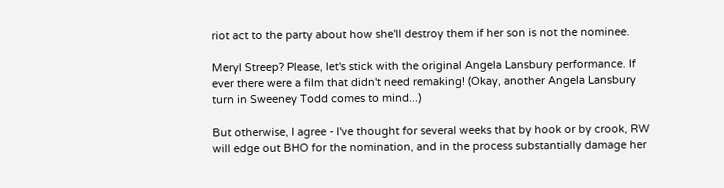riot act to the party about how she'll destroy them if her son is not the nominee.

Meryl Streep? Please, let's stick with the original Angela Lansbury performance. If ever there were a film that didn't need remaking! (Okay, another Angela Lansbury turn in Sweeney Todd comes to mind...)

But otherwise, I agree - I've thought for several weeks that by hook or by crook, RW will edge out BHO for the nomination, and in the process substantially damage her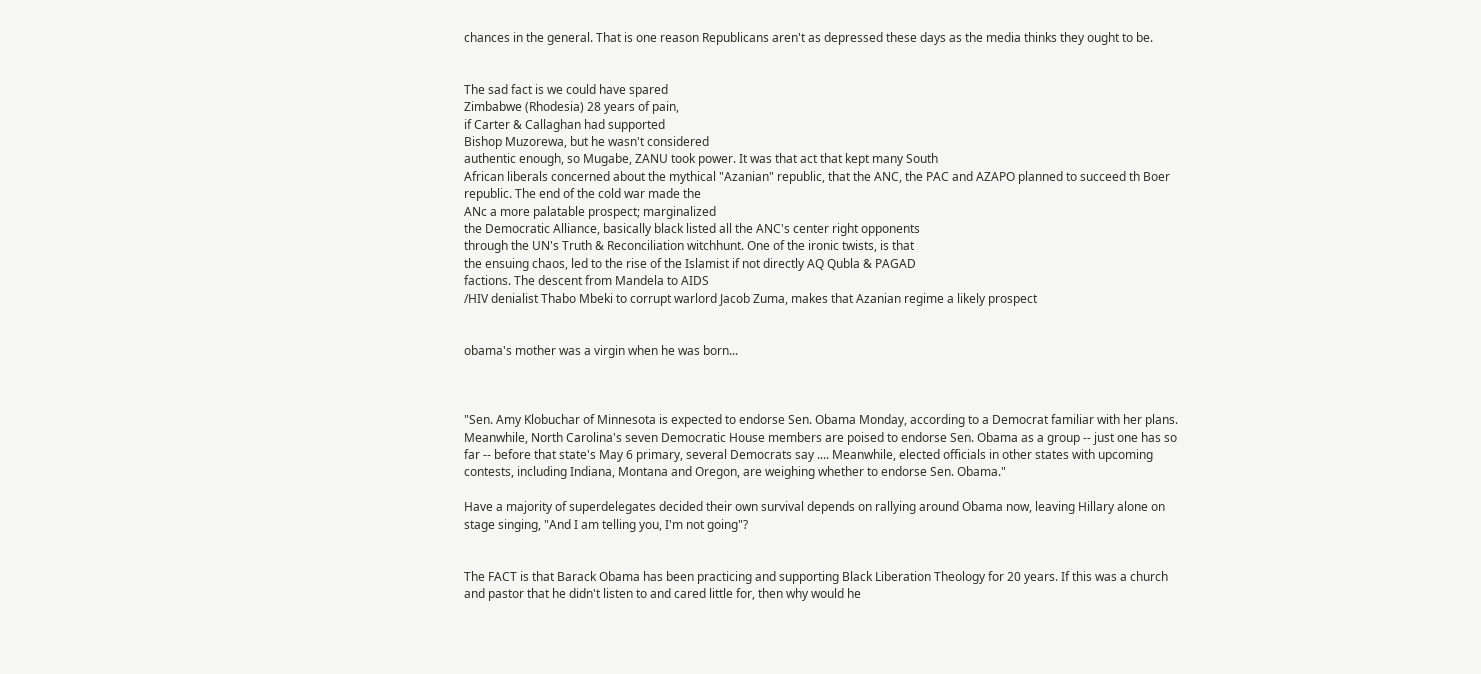chances in the general. That is one reason Republicans aren't as depressed these days as the media thinks they ought to be.


The sad fact is we could have spared
Zimbabwe (Rhodesia) 28 years of pain,
if Carter & Callaghan had supported
Bishop Muzorewa, but he wasn't considered
authentic enough, so Mugabe, ZANU took power. It was that act that kept many South
African liberals concerned about the mythical "Azanian" republic, that the ANC, the PAC and AZAPO planned to succeed th Boer
republic. The end of the cold war made the
ANc a more palatable prospect; marginalized
the Democratic Alliance, basically black listed all the ANC's center right opponents
through the UN's Truth & Reconciliation witchhunt. One of the ironic twists, is that
the ensuing chaos, led to the rise of the Islamist if not directly AQ Qubla & PAGAD
factions. The descent from Mandela to AIDS
/HIV denialist Thabo Mbeki to corrupt warlord Jacob Zuma, makes that Azanian regime a likely prospect


obama's mother was a virgin when he was born...



"Sen. Amy Klobuchar of Minnesota is expected to endorse Sen. Obama Monday, according to a Democrat familiar with her plans. Meanwhile, North Carolina's seven Democratic House members are poised to endorse Sen. Obama as a group -- just one has so far -- before that state's May 6 primary, several Democrats say .... Meanwhile, elected officials in other states with upcoming contests, including Indiana, Montana and Oregon, are weighing whether to endorse Sen. Obama."

Have a majority of superdelegates decided their own survival depends on rallying around Obama now, leaving Hillary alone on stage singing, "And I am telling you, I'm not going"?


The FACT is that Barack Obama has been practicing and supporting Black Liberation Theology for 20 years. If this was a church and pastor that he didn't listen to and cared little for, then why would he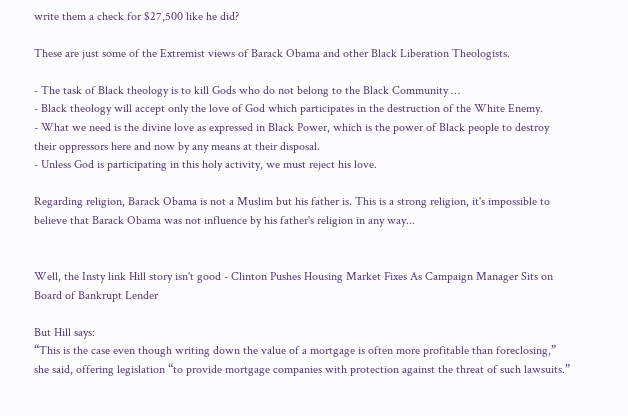write them a check for $27,500 like he did?

These are just some of the Extremist views of Barack Obama and other Black Liberation Theologists.

- The task of Black theology is to kill Gods who do not belong to the Black Community …
- Black theology will accept only the love of God which participates in the destruction of the White Enemy.
- What we need is the divine love as expressed in Black Power, which is the power of Black people to destroy their oppressors here and now by any means at their disposal.
- Unless God is participating in this holy activity, we must reject his love.

Regarding religion, Barack Obama is not a Muslim but his father is. This is a strong religion, it's impossible to believe that Barack Obama was not influence by his father's religion in any way...


Well, the Insty link Hill story isn't good - Clinton Pushes Housing Market Fixes As Campaign Manager Sits on Board of Bankrupt Lender

But Hill says:
“This is the case even though writing down the value of a mortgage is often more profitable than foreclosing,” she said, offering legislation “to provide mortgage companies with protection against the threat of such lawsuits.”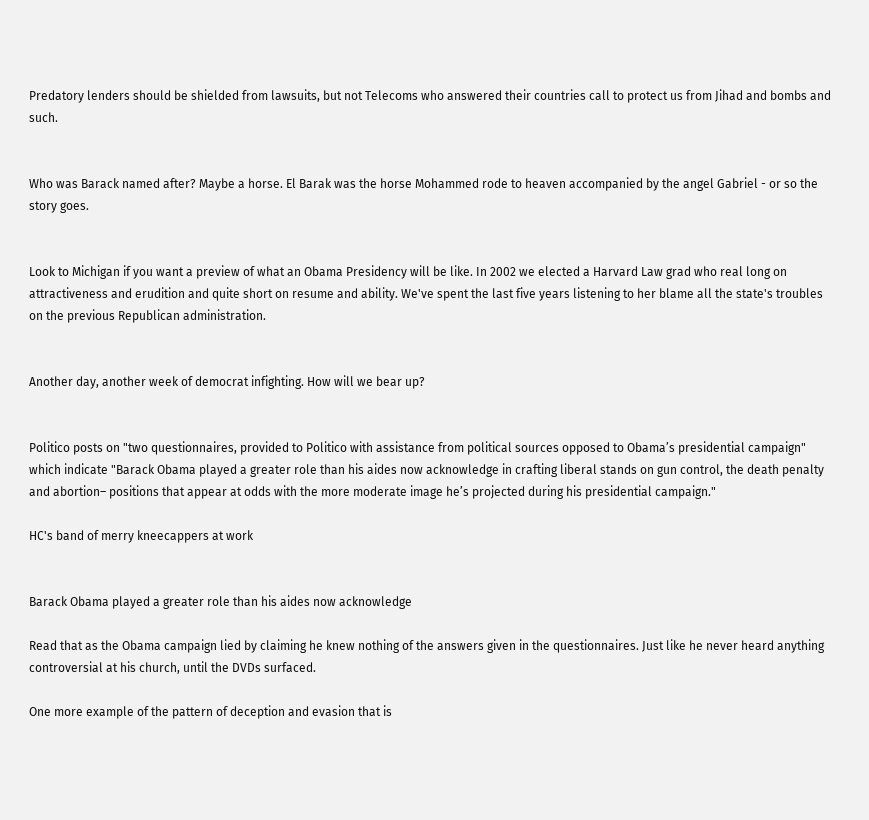Predatory lenders should be shielded from lawsuits, but not Telecoms who answered their countries call to protect us from Jihad and bombs and such.


Who was Barack named after? Maybe a horse. El Barak was the horse Mohammed rode to heaven accompanied by the angel Gabriel - or so the story goes.


Look to Michigan if you want a preview of what an Obama Presidency will be like. In 2002 we elected a Harvard Law grad who real long on attractiveness and erudition and quite short on resume and ability. We've spent the last five years listening to her blame all the state's troubles on the previous Republican administration.


Another day, another week of democrat infighting. How will we bear up?


Politico posts on "two questionnaires, provided to Politico with assistance from political sources opposed to Obama’s presidential campaign" which indicate "Barack Obama played a greater role than his aides now acknowledge in crafting liberal stands on gun control, the death penalty and abortion– positions that appear at odds with the more moderate image he’s projected during his presidential campaign."

HC's band of merry kneecappers at work


Barack Obama played a greater role than his aides now acknowledge

Read that as the Obama campaign lied by claiming he knew nothing of the answers given in the questionnaires. Just like he never heard anything controversial at his church, until the DVDs surfaced.

One more example of the pattern of deception and evasion that is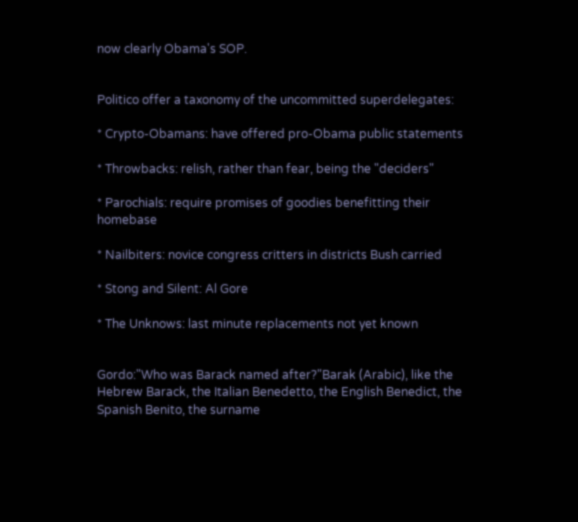now clearly Obama's SOP.


Politico offer a taxonomy of the uncommitted superdelegates:

* Crypto-Obamans: have offered pro-Obama public statements

* Throwbacks: relish, rather than fear, being the "deciders"

* Parochials: require promises of goodies benefitting their homebase

* Nailbiters: novice congress critters in districts Bush carried

* Stong and Silent: Al Gore

* The Unknows: last minute replacements not yet known


Gordo:"Who was Barack named after?"Barak (Arabic), like the Hebrew Barack, the Italian Benedetto, the English Benedict, the Spanish Benito, the surname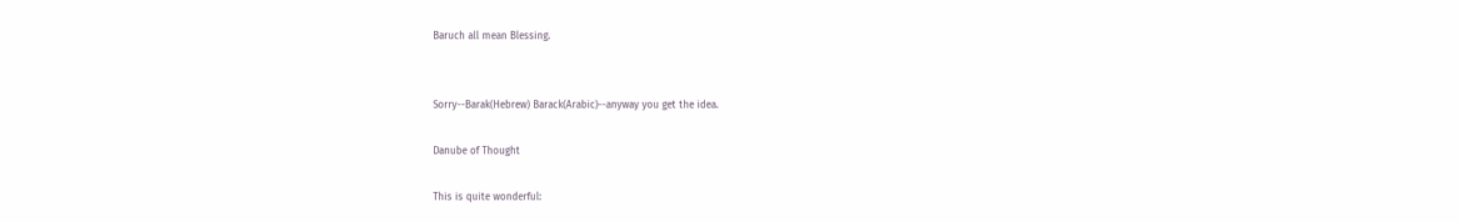Baruch all mean Blessing.


Sorry--Barak(Hebrew) Barack(Arabic)--anyway you get the idea.

Danube of Thought

This is quite wonderful: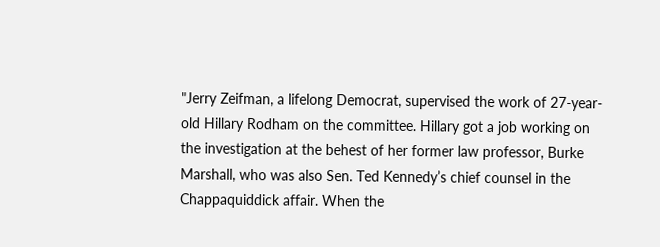"Jerry Zeifman, a lifelong Democrat, supervised the work of 27-year-old Hillary Rodham on the committee. Hillary got a job working on the investigation at the behest of her former law professor, Burke Marshall, who was also Sen. Ted Kennedy’s chief counsel in the Chappaquiddick affair. When the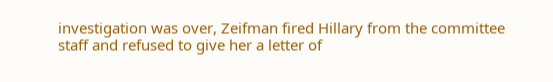investigation was over, Zeifman fired Hillary from the committee staff and refused to give her a letter of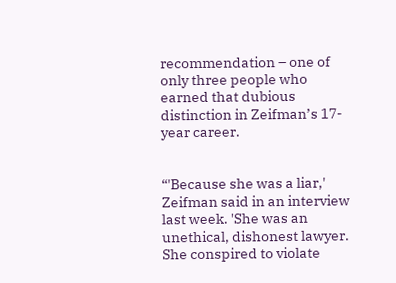recommendation – one of only three people who earned that dubious distinction in Zeifman’s 17-year career.


“'Because she was a liar,' Zeifman said in an interview last week. 'She was an unethical, dishonest lawyer. She conspired to violate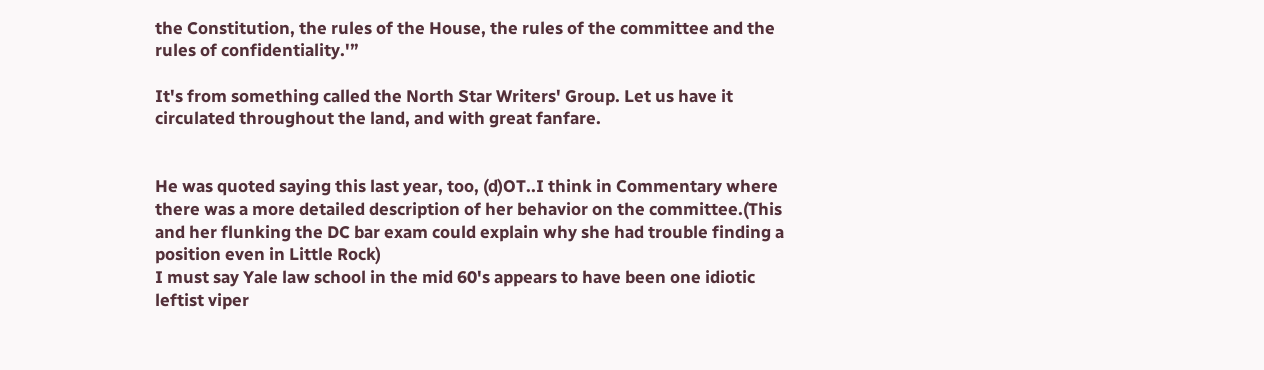the Constitution, the rules of the House, the rules of the committee and the rules of confidentiality.'”

It's from something called the North Star Writers' Group. Let us have it circulated throughout the land, and with great fanfare.


He was quoted saying this last year, too, (d)OT..I think in Commentary where there was a more detailed description of her behavior on the committee.(This and her flunking the DC bar exam could explain why she had trouble finding a position even in Little Rock)
I must say Yale law school in the mid 60's appears to have been one idiotic leftist viper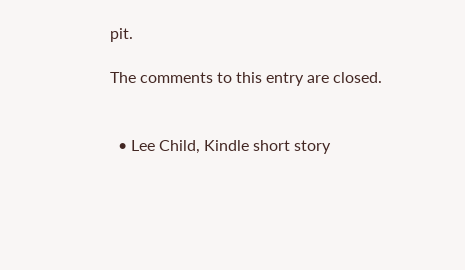pit.

The comments to this entry are closed.


  • Lee Child, Kindle short story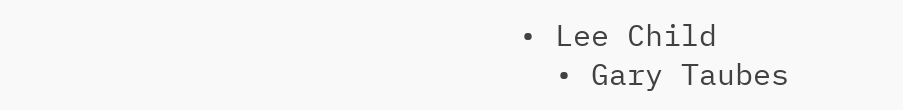• Lee Child
  • Gary Taubes